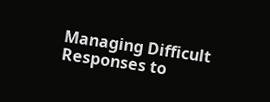Managing Difficult Responses to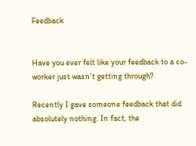Feedback


Have you ever felt like your feedback to a co-worker just wasn’t getting through?

Recently I gave someone feedback that did absolutely nothing. In fact, the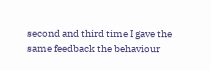second and third time I gave the same feedback the behaviour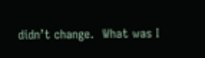didn’t change.  What was I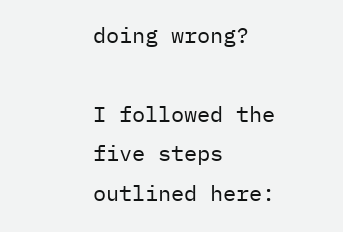doing wrong?

I followed the five steps outlined here: